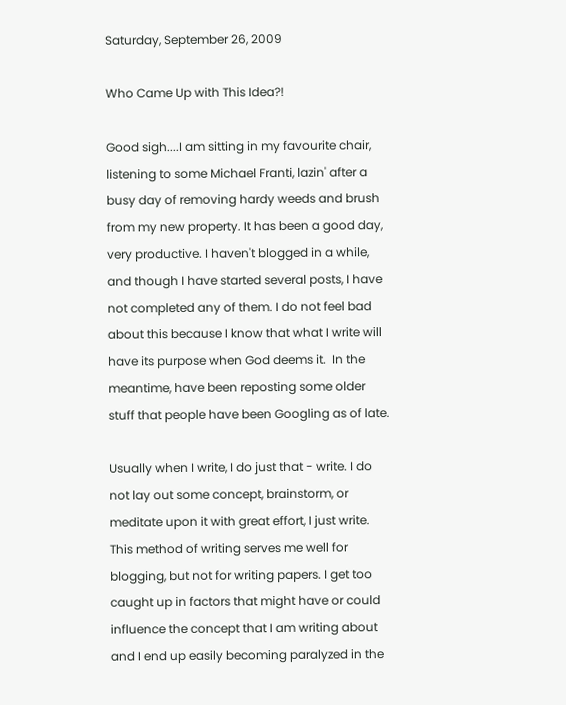Saturday, September 26, 2009

Who Came Up with This Idea?!

Good sigh....I am sitting in my favourite chair, listening to some Michael Franti, lazin' after a busy day of removing hardy weeds and brush from my new property. It has been a good day, very productive. I haven't blogged in a while, and though I have started several posts, I have not completed any of them. I do not feel bad about this because I know that what I write will have its purpose when God deems it.  In the meantime, have been reposting some older stuff that people have been Googling as of late.

Usually when I write, I do just that - write. I do not lay out some concept, brainstorm, or meditate upon it with great effort, I just write. This method of writing serves me well for blogging, but not for writing papers. I get too caught up in factors that might have or could influence the concept that I am writing about and I end up easily becoming paralyzed in the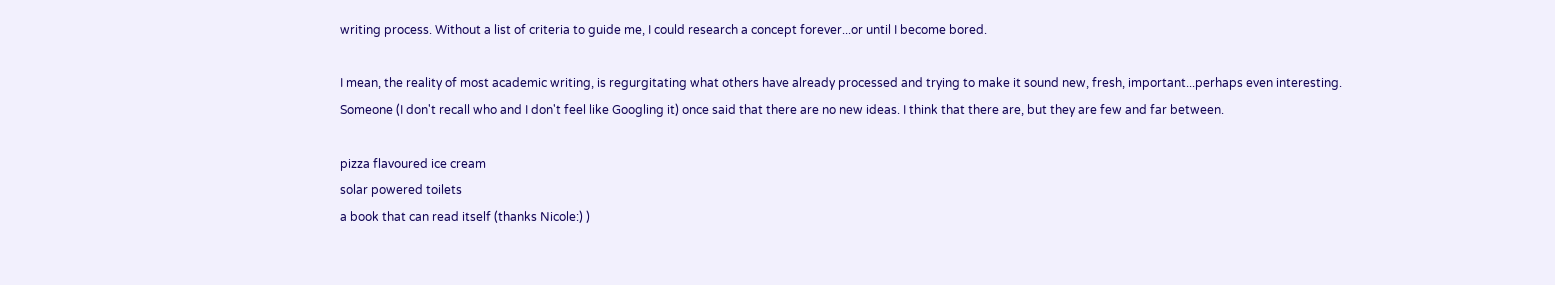writing process. Without a list of criteria to guide me, I could research a concept forever...or until I become bored.

I mean, the reality of most academic writing, is regurgitating what others have already processed and trying to make it sound new, fresh, important...perhaps even interesting. Someone (I don't recall who and I don't feel like Googling it) once said that there are no new ideas. I think that there are, but they are few and far between.

pizza flavoured ice cream
solar powered toilets
a book that can read itself (thanks Nicole:) )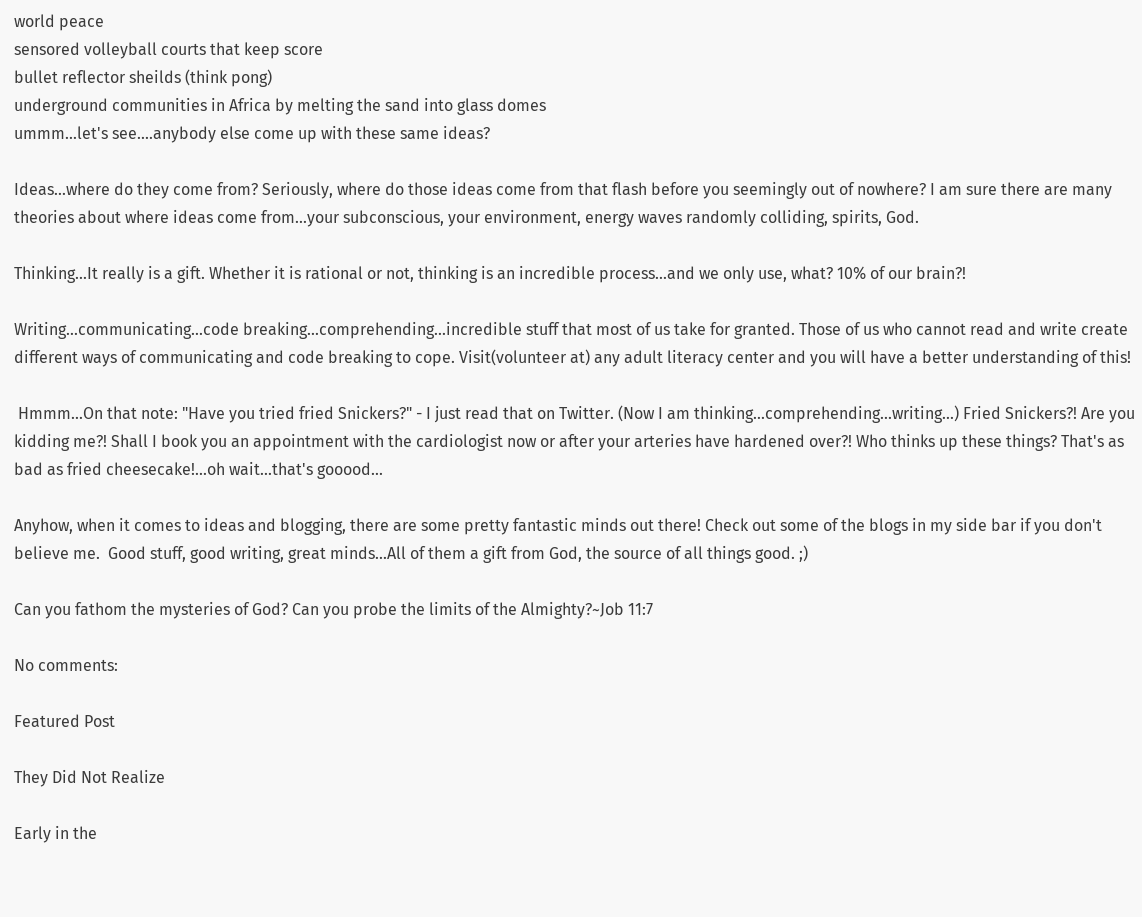world peace
sensored volleyball courts that keep score
bullet reflector sheilds (think pong)
underground communities in Africa by melting the sand into glass domes
ummm...let's see....anybody else come up with these same ideas?

Ideas...where do they come from? Seriously, where do those ideas come from that flash before you seemingly out of nowhere? I am sure there are many theories about where ideas come from...your subconscious, your environment, energy waves randomly colliding, spirits, God.

Thinking...It really is a gift. Whether it is rational or not, thinking is an incredible process...and we only use, what? 10% of our brain?!

Writing...communicating...code breaking...comprehending...incredible stuff that most of us take for granted. Those of us who cannot read and write create different ways of communicating and code breaking to cope. Visit(volunteer at) any adult literacy center and you will have a better understanding of this!

 Hmmm...On that note: "Have you tried fried Snickers?" - I just read that on Twitter. (Now I am thinking...comprehending...writing...) Fried Snickers?! Are you kidding me?! Shall I book you an appointment with the cardiologist now or after your arteries have hardened over?! Who thinks up these things? That's as bad as fried cheesecake!...oh wait...that's gooood...

Anyhow, when it comes to ideas and blogging, there are some pretty fantastic minds out there! Check out some of the blogs in my side bar if you don't believe me.  Good stuff, good writing, great minds...All of them a gift from God, the source of all things good. ;)

Can you fathom the mysteries of God? Can you probe the limits of the Almighty?~Job 11:7

No comments:

Featured Post

They Did Not Realize

Early in the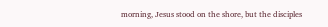morning, Jesus stood on the shore, but the disciples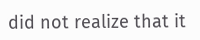did not realize that it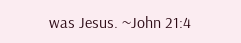was Jesus. ~John 21:4